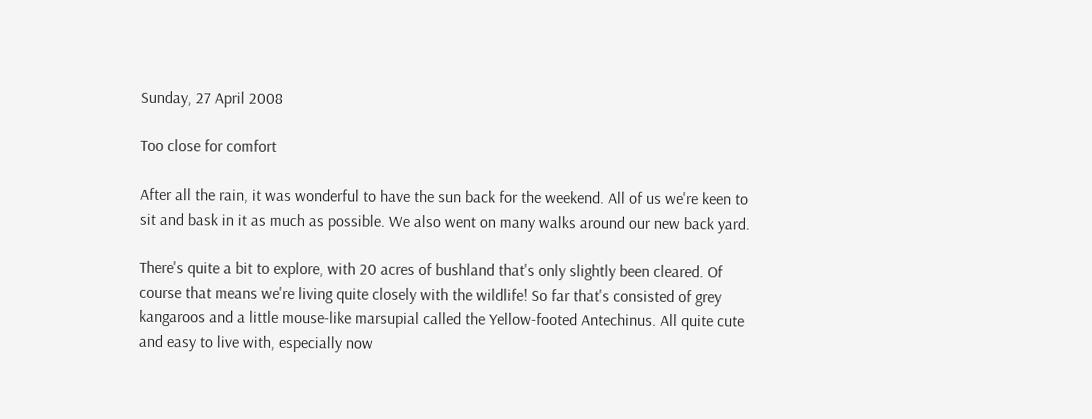Sunday, 27 April 2008

Too close for comfort

After all the rain, it was wonderful to have the sun back for the weekend. All of us we're keen to sit and bask in it as much as possible. We also went on many walks around our new back yard.

There's quite a bit to explore, with 20 acres of bushland that's only slightly been cleared. Of course that means we're living quite closely with the wildlife! So far that's consisted of grey kangaroos and a little mouse-like marsupial called the Yellow-footed Antechinus. All quite cute and easy to live with, especially now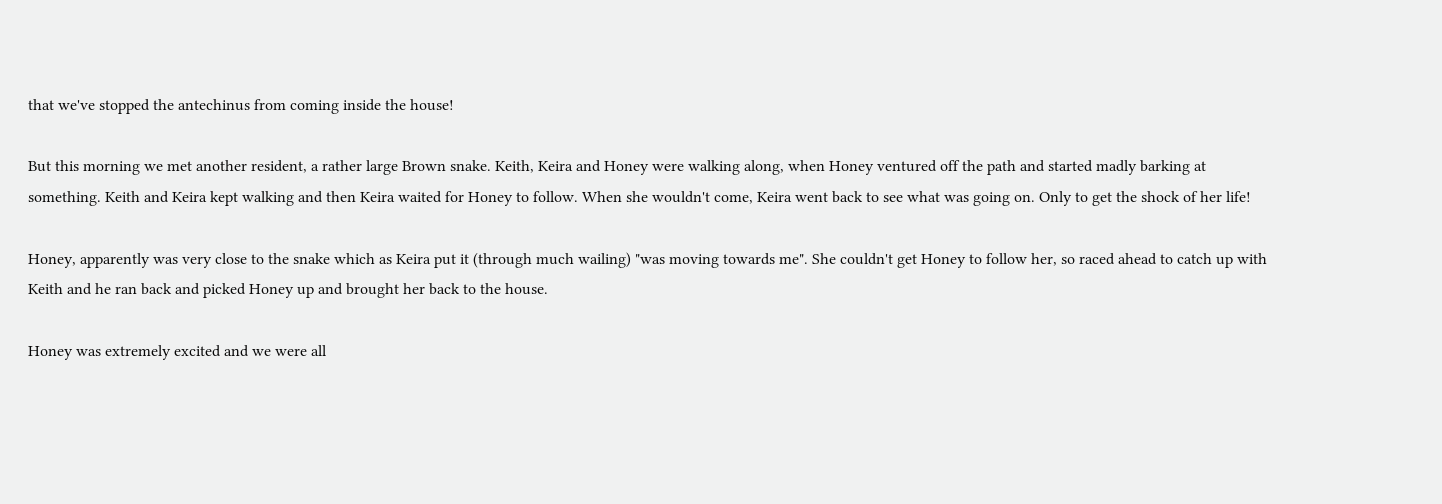that we've stopped the antechinus from coming inside the house!

But this morning we met another resident, a rather large Brown snake. Keith, Keira and Honey were walking along, when Honey ventured off the path and started madly barking at something. Keith and Keira kept walking and then Keira waited for Honey to follow. When she wouldn't come, Keira went back to see what was going on. Only to get the shock of her life!

Honey, apparently was very close to the snake which as Keira put it (through much wailing) "was moving towards me". She couldn't get Honey to follow her, so raced ahead to catch up with Keith and he ran back and picked Honey up and brought her back to the house.

Honey was extremely excited and we were all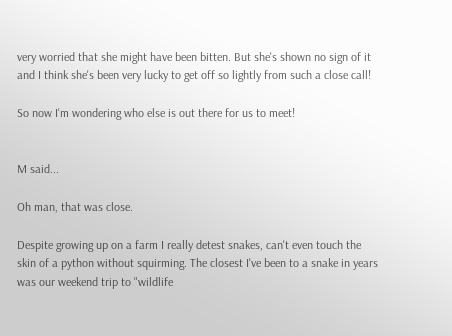very worried that she might have been bitten. But she's shown no sign of it and I think she's been very lucky to get off so lightly from such a close call!

So now I'm wondering who else is out there for us to meet!


M said...

Oh man, that was close.

Despite growing up on a farm I really detest snakes, can't even touch the skin of a python without squirming. The closest I've been to a snake in years was our weekend trip to "wildlife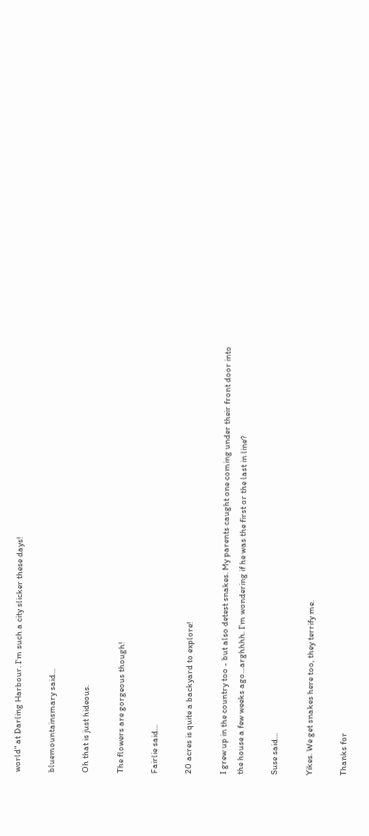world" at Darling Harbour. I'm such a city slicker these days!

bluemountainsmary said...

Oh that is just hideous.

The flowers are gorgeous though!

Fairlie said...

20 acres is quite a backyard to explore!

I grew up in the country too - but also detest snakes. My parents caught one coming under their front door into the house a few weeks ago...arghhhh. I'm wondering if he was the first or the last in line?

Suse said...

Yikes. We get snakes here too, they terrify me.

Thanks for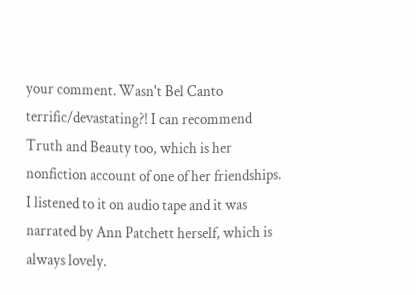your comment. Wasn't Bel Canto terrific/devastating?! I can recommend Truth and Beauty too, which is her nonfiction account of one of her friendships. I listened to it on audio tape and it was narrated by Ann Patchett herself, which is always lovely.